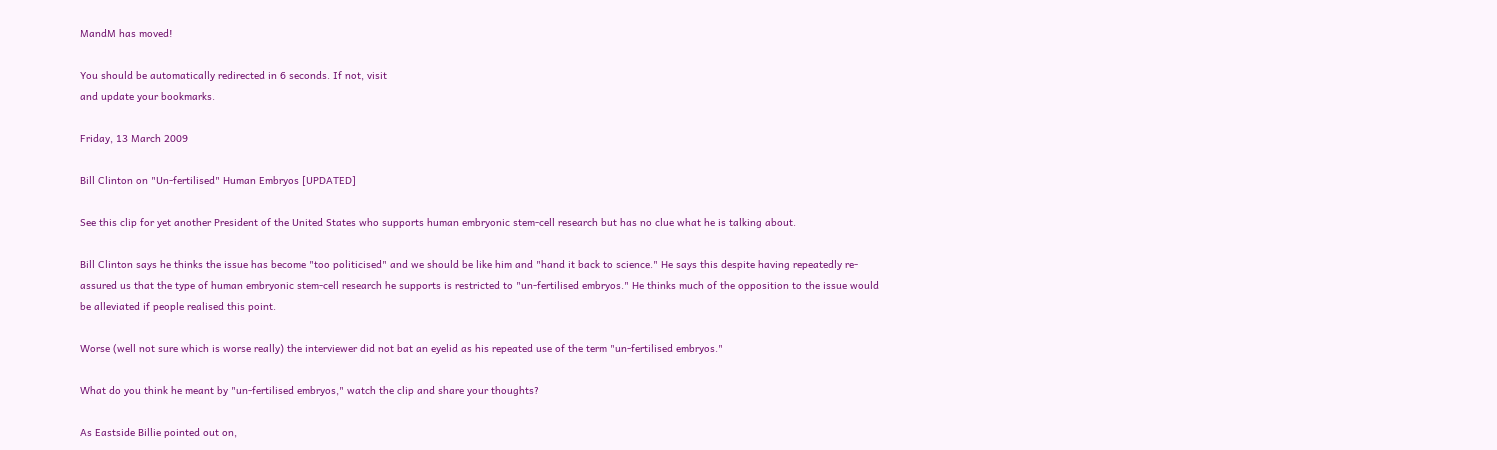MandM has moved!

You should be automatically redirected in 6 seconds. If not, visit
and update your bookmarks.

Friday, 13 March 2009

Bill Clinton on "Un-fertilised" Human Embryos [UPDATED]

See this clip for yet another President of the United States who supports human embryonic stem-cell research but has no clue what he is talking about.

Bill Clinton says he thinks the issue has become "too politicised" and we should be like him and "hand it back to science." He says this despite having repeatedly re-assured us that the type of human embryonic stem-cell research he supports is restricted to "un-fertilised embryos." He thinks much of the opposition to the issue would be alleviated if people realised this point.

Worse (well not sure which is worse really) the interviewer did not bat an eyelid as his repeated use of the term "un-fertilised embryos."

What do you think he meant by "un-fertilised embryos," watch the clip and share your thoughts?

As Eastside Billie pointed out on,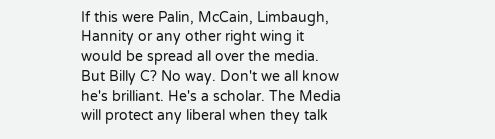If this were Palin, McCain, Limbaugh, Hannity or any other right wing it would be spread all over the media. But Billy C? No way. Don't we all know he's brilliant. He's a scholar. The Media will protect any liberal when they talk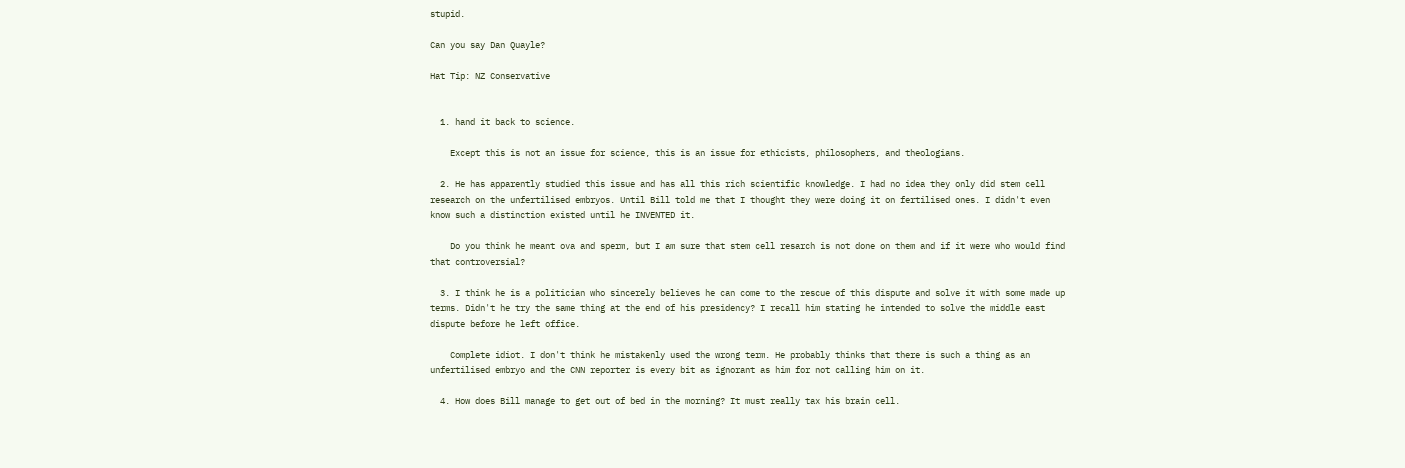stupid.

Can you say Dan Quayle?

Hat Tip: NZ Conservative


  1. hand it back to science.

    Except this is not an issue for science, this is an issue for ethicists, philosophers, and theologians.

  2. He has apparently studied this issue and has all this rich scientific knowledge. I had no idea they only did stem cell research on the unfertilised embryos. Until Bill told me that I thought they were doing it on fertilised ones. I didn't even know such a distinction existed until he INVENTED it.

    Do you think he meant ova and sperm, but I am sure that stem cell resarch is not done on them and if it were who would find that controversial?

  3. I think he is a politician who sincerely believes he can come to the rescue of this dispute and solve it with some made up terms. Didn't he try the same thing at the end of his presidency? I recall him stating he intended to solve the middle east dispute before he left office.

    Complete idiot. I don't think he mistakenly used the wrong term. He probably thinks that there is such a thing as an unfertilised embryo and the CNN reporter is every bit as ignorant as him for not calling him on it.

  4. How does Bill manage to get out of bed in the morning? It must really tax his brain cell.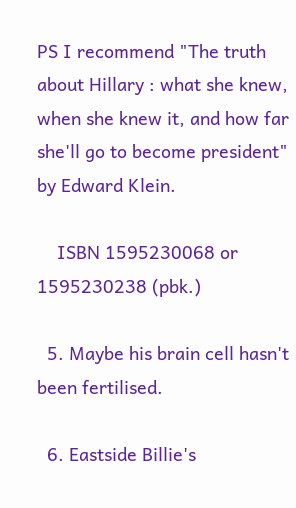PS I recommend "The truth about Hillary : what she knew, when she knew it, and how far she'll go to become president" by Edward Klein.

    ISBN 1595230068 or 1595230238 (pbk.)

  5. Maybe his brain cell hasn't been fertilised.

  6. Eastside Billie's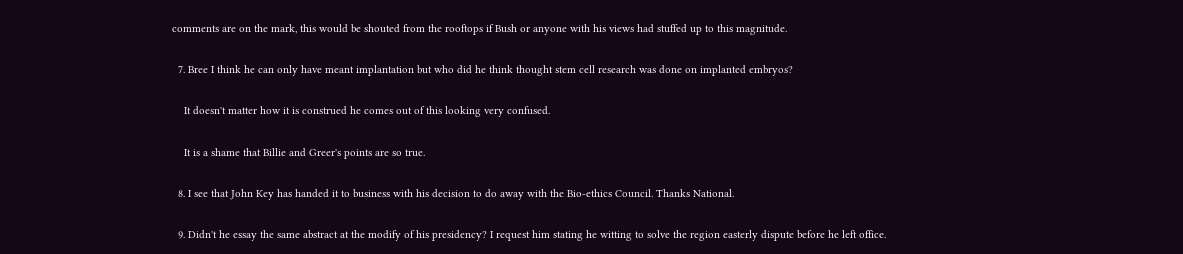comments are on the mark, this would be shouted from the rooftops if Bush or anyone with his views had stuffed up to this magnitude.

  7. Bree I think he can only have meant implantation but who did he think thought stem cell research was done on implanted embryos?

    It doesn't matter how it is construed he comes out of this looking very confused.

    It is a shame that Billie and Greer's points are so true.

  8. I see that John Key has handed it to business with his decision to do away with the Bio-ethics Council. Thanks National.

  9. Didn't he essay the same abstract at the modify of his presidency? I request him stating he witting to solve the region easterly dispute before he left office.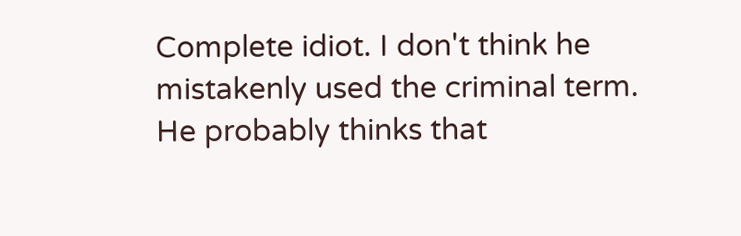Complete idiot. I don't think he mistakenly used the criminal term. He probably thinks that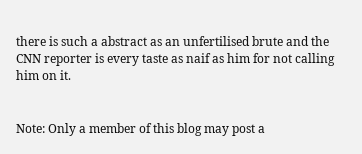there is such a abstract as an unfertilised brute and the CNN reporter is every taste as naif as him for not calling him on it.


Note: Only a member of this blog may post a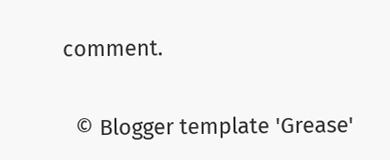comment.

  © Blogger template 'Grease'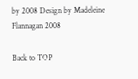by 2008 Design by Madeleine Flannagan 2008

Back to TOP